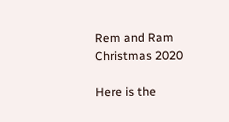Rem and Ram Christmas 2020

Here is the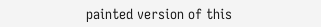painted version of this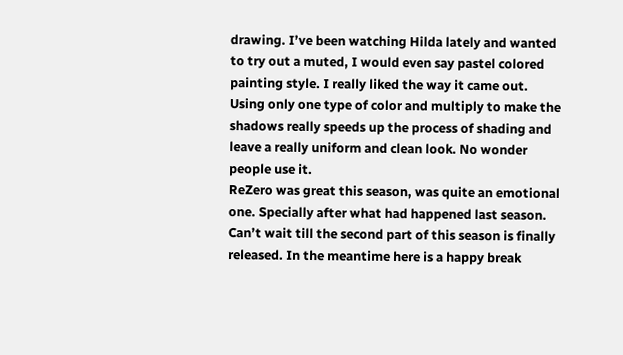drawing. I’ve been watching Hilda lately and wanted to try out a muted, I would even say pastel colored painting style. I really liked the way it came out. Using only one type of color and multiply to make the shadows really speeds up the process of shading and leave a really uniform and clean look. No wonder people use it.
ReZero was great this season, was quite an emotional one. Specially after what had happened last season. Can’t wait till the second part of this season is finally released. In the meantime here is a happy break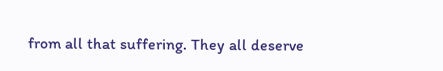from all that suffering. They all deserve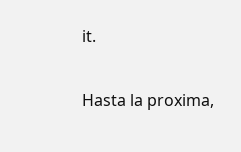it.

Hasta la proxima,